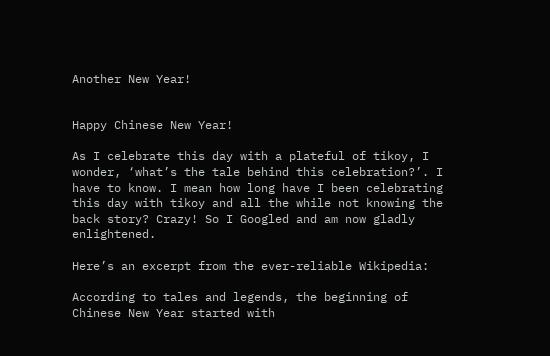Another New Year!


Happy Chinese New Year!

As I celebrate this day with a plateful of tikoy, I wonder, ‘what’s the tale behind this celebration?’. I have to know. I mean how long have I been celebrating this day with tikoy and all the while not knowing the back story? Crazy! So I Googled and am now gladly enlightened.

Here’s an excerpt from the ever-reliable Wikipedia:

According to tales and legends, the beginning of Chinese New Year started with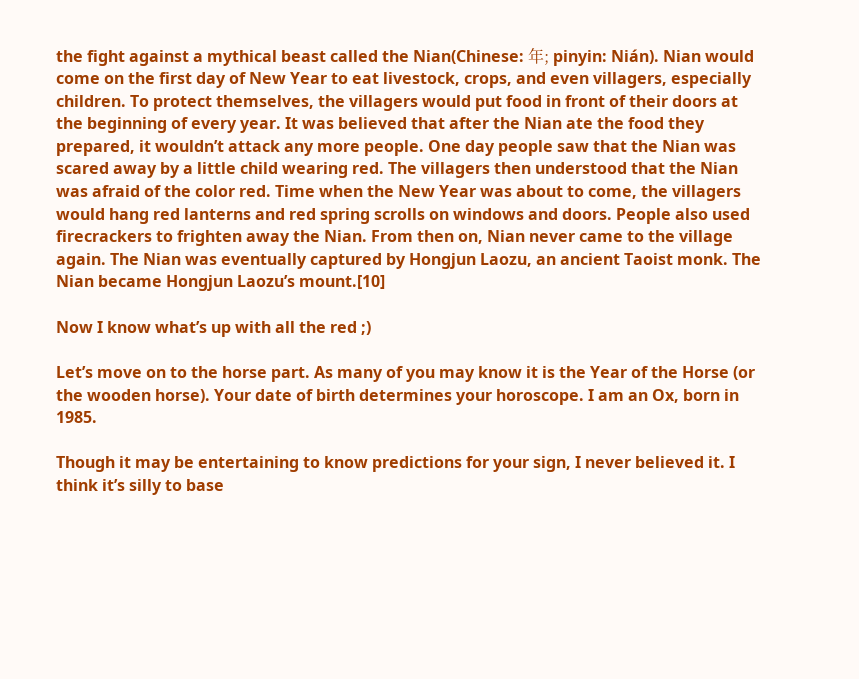the fight against a mythical beast called the Nian(Chinese: 年; pinyin: Nián). Nian would come on the first day of New Year to eat livestock, crops, and even villagers, especially children. To protect themselves, the villagers would put food in front of their doors at the beginning of every year. It was believed that after the Nian ate the food they prepared, it wouldn’t attack any more people. One day people saw that the Nian was scared away by a little child wearing red. The villagers then understood that the Nian was afraid of the color red. Time when the New Year was about to come, the villagers would hang red lanterns and red spring scrolls on windows and doors. People also used firecrackers to frighten away the Nian. From then on, Nian never came to the village again. The Nian was eventually captured by Hongjun Laozu, an ancient Taoist monk. The Nian became Hongjun Laozu’s mount.[10]

Now I know what’s up with all the red ;)

Let’s move on to the horse part. As many of you may know it is the Year of the Horse (or the wooden horse). Your date of birth determines your horoscope. I am an Ox, born in 1985.

Though it may be entertaining to know predictions for your sign, I never believed it. I think it’s silly to base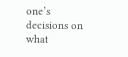one’s decisions on what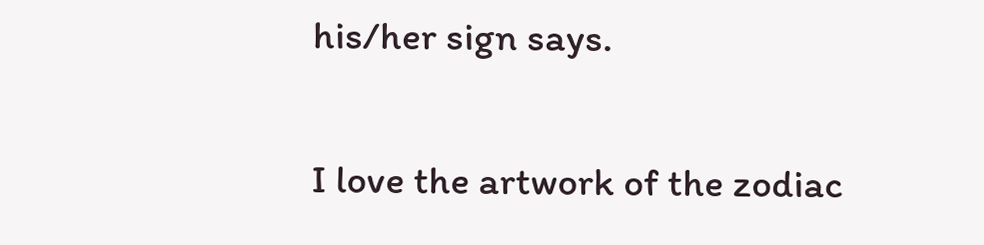his/her sign says.

I love the artwork of the zodiac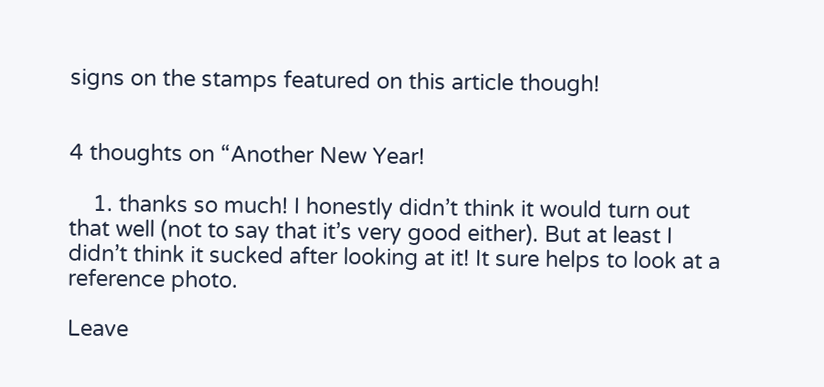signs on the stamps featured on this article though!


4 thoughts on “Another New Year!

    1. thanks so much! I honestly didn’t think it would turn out that well (not to say that it’s very good either). But at least I didn’t think it sucked after looking at it! It sure helps to look at a reference photo.

Leave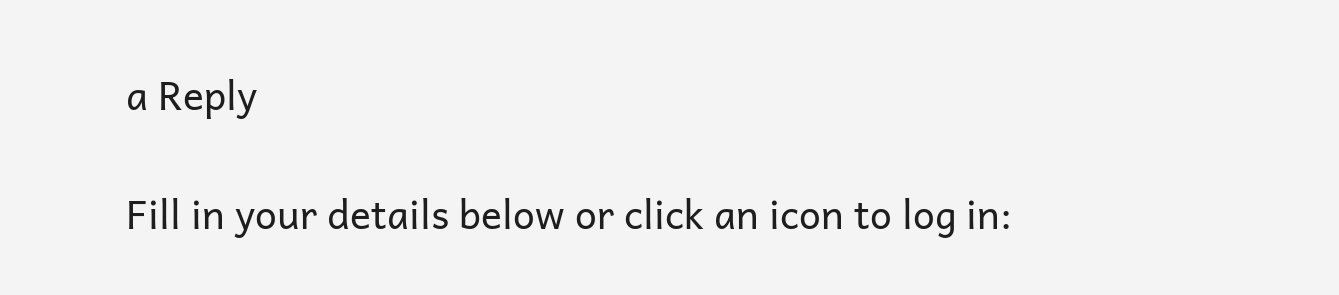a Reply

Fill in your details below or click an icon to log in: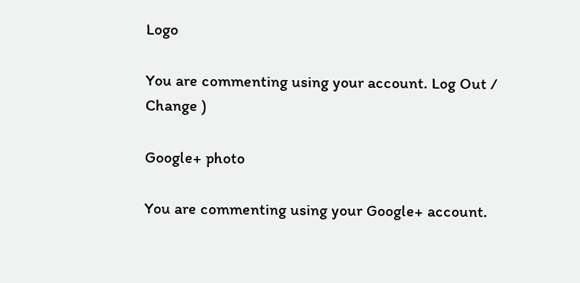Logo

You are commenting using your account. Log Out /  Change )

Google+ photo

You are commenting using your Google+ account.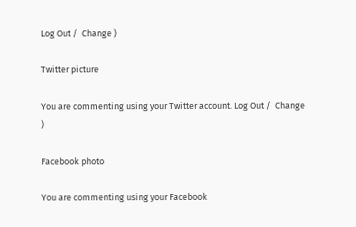Log Out /  Change )

Twitter picture

You are commenting using your Twitter account. Log Out /  Change )

Facebook photo

You are commenting using your Facebook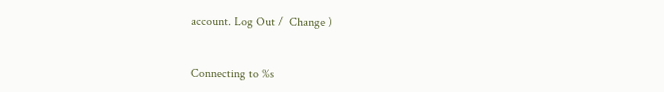account. Log Out /  Change )


Connecting to %s